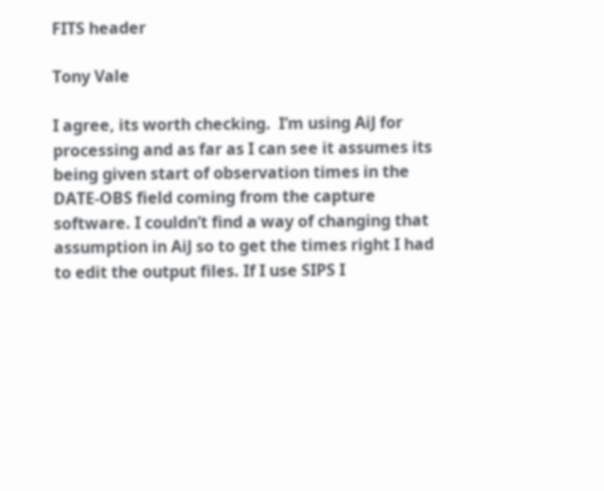FITS header

Tony Vale

I agree, its worth checking.  I’m using AiJ for processing and as far as I can see it assumes its being given start of observation times in the DATE-OBS field coming from the capture software. I couldn’t find a way of changing that assumption in AiJ so to get the times right I had to edit the output files. If I use SIPS I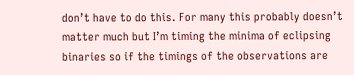don’t have to do this. For many this probably doesn’t matter much but I’m timing the minima of eclipsing binaries so if the timings of the observations are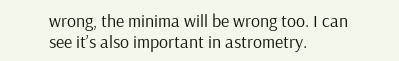wrong, the minima will be wrong too. I can see it’s also important in astrometry.